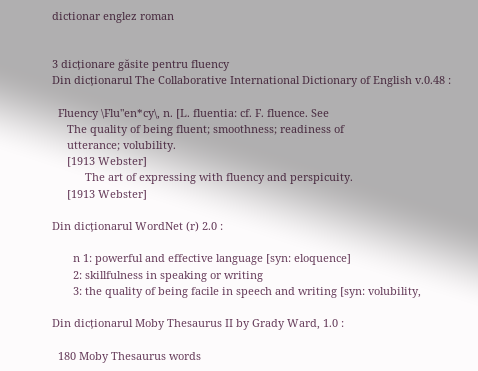dictionar englez roman


3 dicționare găsite pentru fluency
Din dicționarul The Collaborative International Dictionary of English v.0.48 :

  Fluency \Flu"en*cy\, n. [L. fluentia: cf. F. fluence. See
     The quality of being fluent; smoothness; readiness of
     utterance; volubility.
     [1913 Webster]
           The art of expressing with fluency and perspicuity.
     [1913 Webster]

Din dicționarul WordNet (r) 2.0 :

       n 1: powerful and effective language [syn: eloquence]
       2: skillfulness in speaking or writing
       3: the quality of being facile in speech and writing [syn: volubility,

Din dicționarul Moby Thesaurus II by Grady Ward, 1.0 :

  180 Moby Thesaurus words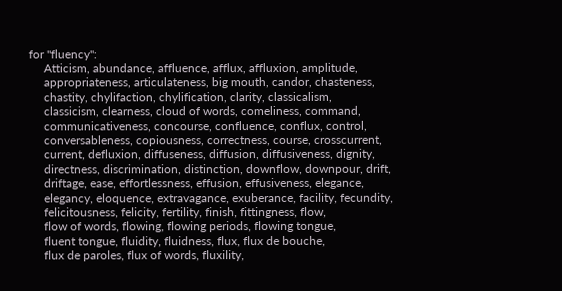for "fluency":
     Atticism, abundance, affluence, afflux, affluxion, amplitude,
     appropriateness, articulateness, big mouth, candor, chasteness,
     chastity, chylifaction, chylification, clarity, classicalism,
     classicism, clearness, cloud of words, comeliness, command,
     communicativeness, concourse, confluence, conflux, control,
     conversableness, copiousness, correctness, course, crosscurrent,
     current, defluxion, diffuseness, diffusion, diffusiveness, dignity,
     directness, discrimination, distinction, downflow, downpour, drift,
     driftage, ease, effortlessness, effusion, effusiveness, elegance,
     elegancy, eloquence, extravagance, exuberance, facility, fecundity,
     felicitousness, felicity, fertility, finish, fittingness, flow,
     flow of words, flowing, flowing periods, flowing tongue,
     fluent tongue, fluidity, fluidness, flux, flux de bouche,
     flux de paroles, flux of words, fluxility,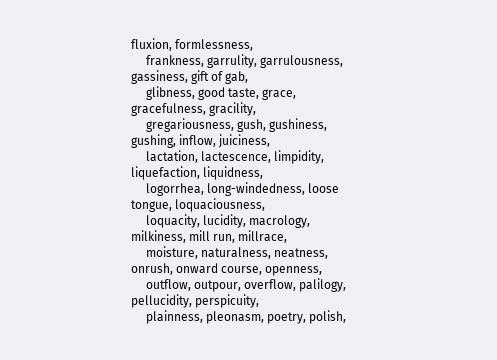fluxion, formlessness,
     frankness, garrulity, garrulousness, gassiness, gift of gab,
     glibness, good taste, grace, gracefulness, gracility,
     gregariousness, gush, gushiness, gushing, inflow, juiciness,
     lactation, lactescence, limpidity, liquefaction, liquidness,
     logorrhea, long-windedness, loose tongue, loquaciousness,
     loquacity, lucidity, macrology, milkiness, mill run, millrace,
     moisture, naturalness, neatness, onrush, onward course, openness,
     outflow, outpour, overflow, palilogy, pellucidity, perspicuity,
     plainness, pleonasm, poetry, polish,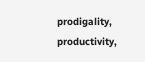prodigality, productivity,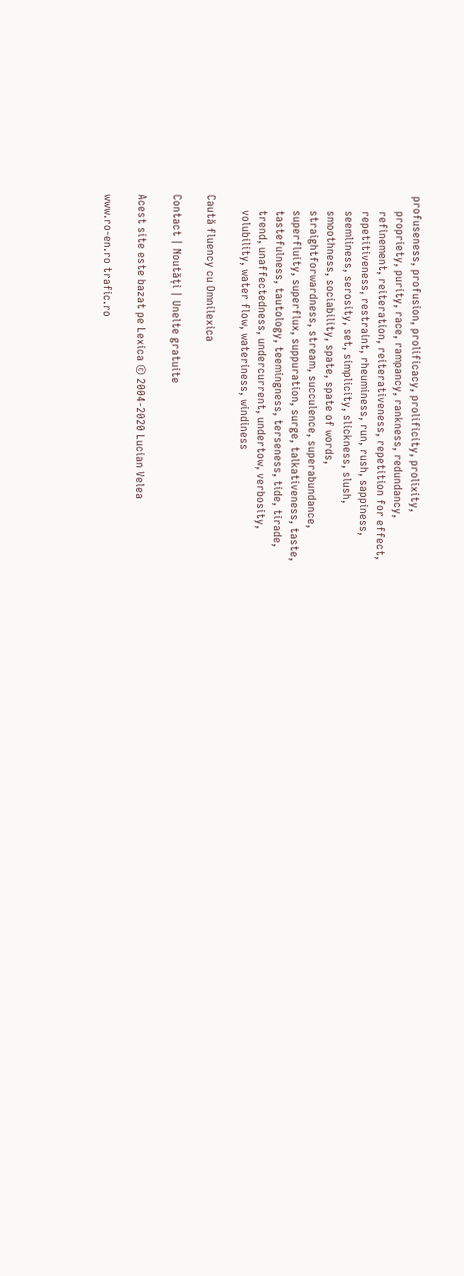profuseness, profusion, prolificacy, prolificity, prolixity,
     propriety, purity, race, rampancy, rankness, redundancy,
     refinement, reiteration, reiterativeness, repetition for effect,
     repetitiveness, restraint, rheuminess, run, rush, sappiness,
     seemliness, serosity, set, simplicity, slickness, slush,
     smoothness, sociability, spate, spate of words,
     straightforwardness, stream, succulence, superabundance,
     superfluity, superflux, suppuration, surge, talkativeness, taste,
     tastefulness, tautology, teemingness, terseness, tide, tirade,
     trend, unaffectedness, undercurrent, undertow, verbosity,
     volubility, water flow, wateriness, windiness

Caută fluency cu Omnilexica

Contact | Noutăți | Unelte gratuite

Acest site este bazat pe Lexica © 2004-2020 Lucian Velea

www.ro-en.ro trafic.ro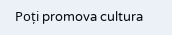Poți promova cultura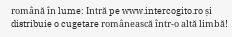română în lume: Intră pe www.intercogito.ro și distribuie o cugetare românească într-o altă limbă!